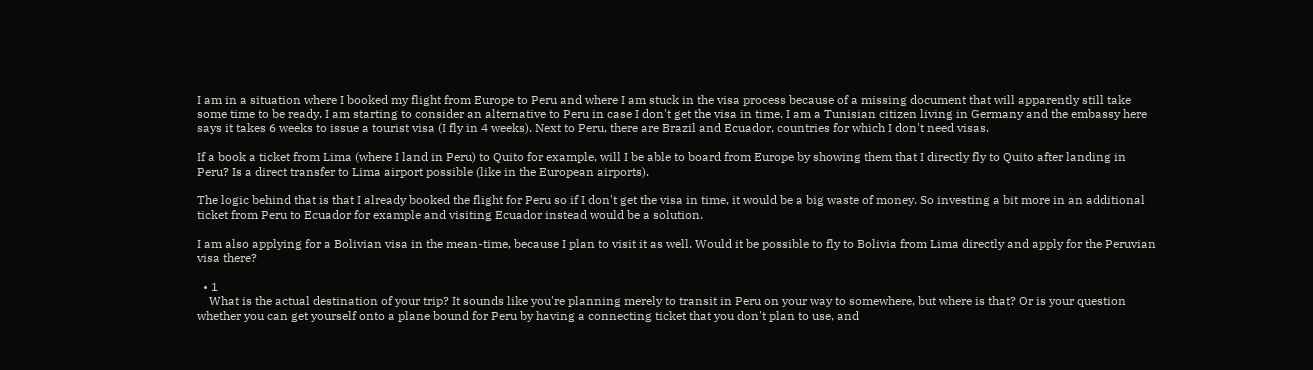I am in a situation where I booked my flight from Europe to Peru and where I am stuck in the visa process because of a missing document that will apparently still take some time to be ready. I am starting to consider an alternative to Peru in case I don't get the visa in time. I am a Tunisian citizen living in Germany and the embassy here says it takes 6 weeks to issue a tourist visa (I fly in 4 weeks). Next to Peru, there are Brazil and Ecuador, countries for which I don't need visas.

If a book a ticket from Lima (where I land in Peru) to Quito for example, will I be able to board from Europe by showing them that I directly fly to Quito after landing in Peru? Is a direct transfer to Lima airport possible (like in the European airports).

The logic behind that is that I already booked the flight for Peru so if I don't get the visa in time, it would be a big waste of money. So investing a bit more in an additional ticket from Peru to Ecuador for example and visiting Ecuador instead would be a solution.

I am also applying for a Bolivian visa in the mean-time, because I plan to visit it as well. Would it be possible to fly to Bolivia from Lima directly and apply for the Peruvian visa there?

  • 1
    What is the actual destination of your trip? It sounds like you're planning merely to transit in Peru on your way to somewhere, but where is that? Or is your question whether you can get yourself onto a plane bound for Peru by having a connecting ticket that you don't plan to use, and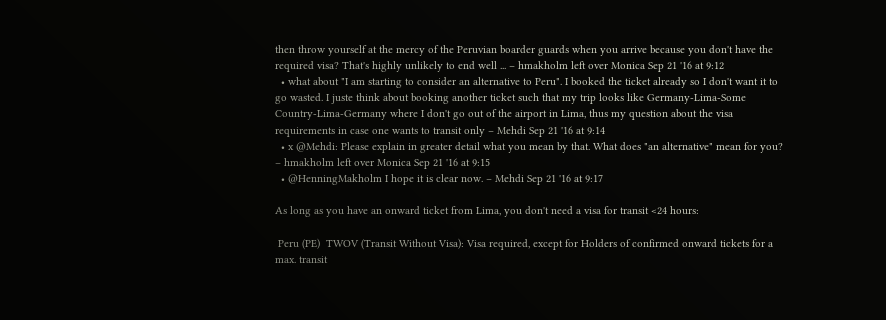then throw yourself at the mercy of the Peruvian boarder guards when you arrive because you don't have the required visa? That's highly unlikely to end well ... – hmakholm left over Monica Sep 21 '16 at 9:12
  • what about "I am starting to consider an alternative to Peru". I booked the ticket already so I don't want it to go wasted. I juste think about booking another ticket such that my trip looks like Germany-Lima-Some Country-Lima-Germany where I don't go out of the airport in Lima, thus my question about the visa requirements in case one wants to transit only – Mehdi Sep 21 '16 at 9:14
  • x @Mehdi: Please explain in greater detail what you mean by that. What does "an alternative" mean for you? – hmakholm left over Monica Sep 21 '16 at 9:15
  • @HenningMakholm I hope it is clear now. – Mehdi Sep 21 '16 at 9:17

As long as you have an onward ticket from Lima, you don't need a visa for transit <24 hours:

 Peru (PE)  TWOV (Transit Without Visa): Visa required, except for Holders of confirmed onward tickets for a max. transit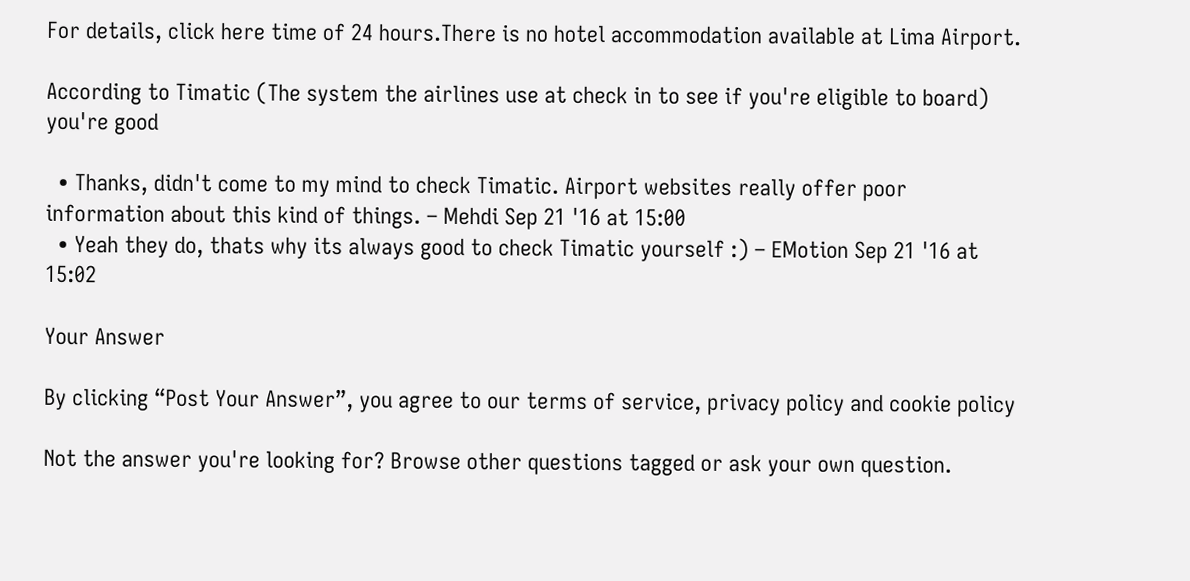For details, click here time of 24 hours.There is no hotel accommodation available at Lima Airport.

According to Timatic (The system the airlines use at check in to see if you're eligible to board) you're good

  • Thanks, didn't come to my mind to check Timatic. Airport websites really offer poor information about this kind of things. – Mehdi Sep 21 '16 at 15:00
  • Yeah they do, thats why its always good to check Timatic yourself :) – EMotion Sep 21 '16 at 15:02

Your Answer

By clicking “Post Your Answer”, you agree to our terms of service, privacy policy and cookie policy

Not the answer you're looking for? Browse other questions tagged or ask your own question.